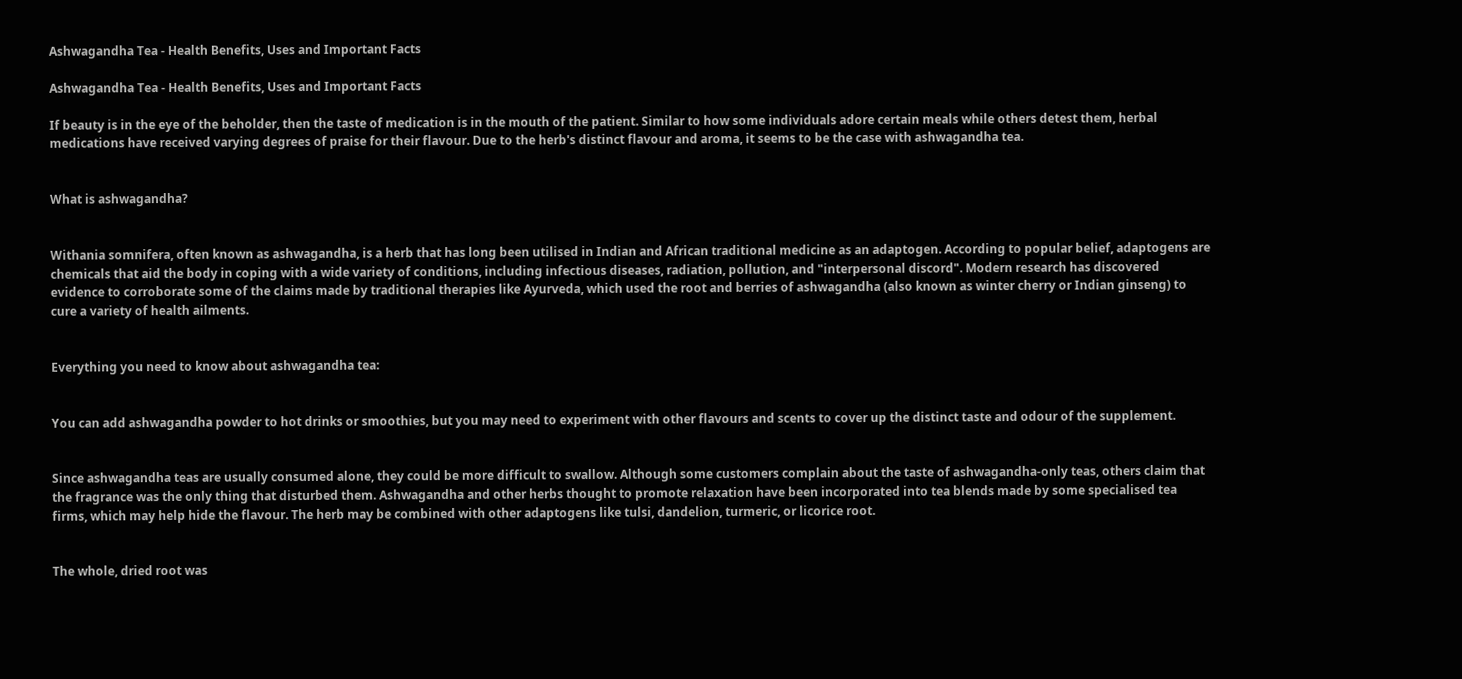Ashwagandha Tea - Health Benefits, Uses and Important Facts

Ashwagandha Tea - Health Benefits, Uses and Important Facts

If beauty is in the eye of the beholder, then the taste of medication is in the mouth of the patient. Similar to how some individuals adore certain meals while others detest them, herbal medications have received varying degrees of praise for their flavour. Due to the herb's distinct flavour and aroma, it seems to be the case with ashwagandha tea.


What is ashwagandha?


Withania somnifera, often known as ashwagandha, is a herb that has long been utilised in Indian and African traditional medicine as an adaptogen. According to popular belief, adaptogens are chemicals that aid the body in coping with a wide variety of conditions, including infectious diseases, radiation, pollution, and "interpersonal discord". Modern research has discovered evidence to corroborate some of the claims made by traditional therapies like Ayurveda, which used the root and berries of ashwagandha (also known as winter cherry or Indian ginseng) to cure a variety of health ailments.


Everything you need to know about ashwagandha tea:


You can add ashwagandha powder to hot drinks or smoothies, but you may need to experiment with other flavours and scents to cover up the distinct taste and odour of the supplement.


Since ashwagandha teas are usually consumed alone, they could be more difficult to swallow. Although some customers complain about the taste of ashwagandha-only teas, others claim that the fragrance was the only thing that disturbed them. Ashwagandha and other herbs thought to promote relaxation have been incorporated into tea blends made by some specialised tea firms, which may help hide the flavour. The herb may be combined with other adaptogens like tulsi, dandelion, turmeric, or licorice root.


The whole, dried root was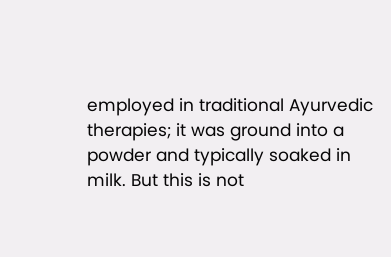employed in traditional Ayurvedic therapies; it was ground into a powder and typically soaked in milk. But this is not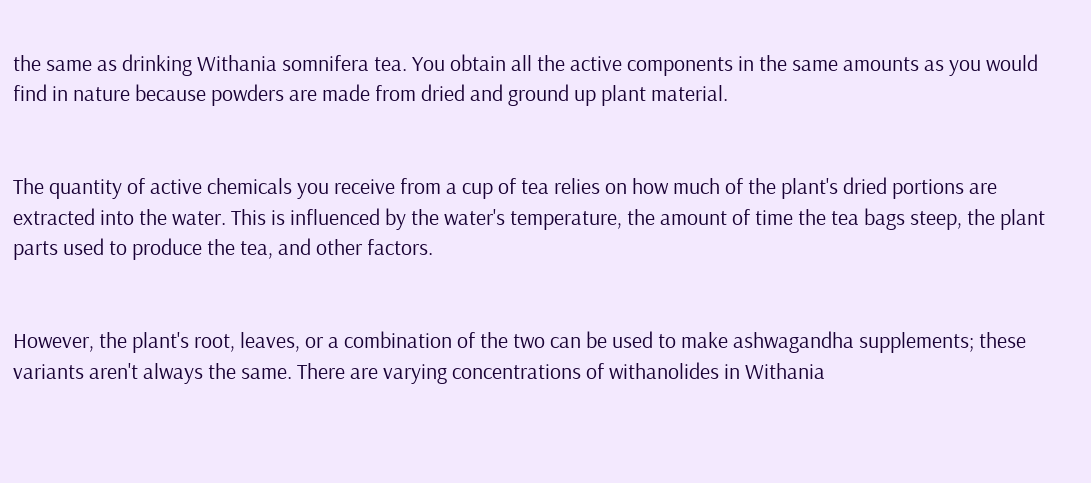the same as drinking Withania somnifera tea. You obtain all the active components in the same amounts as you would find in nature because powders are made from dried and ground up plant material.


The quantity of active chemicals you receive from a cup of tea relies on how much of the plant's dried portions are extracted into the water. This is influenced by the water's temperature, the amount of time the tea bags steep, the plant parts used to produce the tea, and other factors.


However, the plant's root, leaves, or a combination of the two can be used to make ashwagandha supplements; these variants aren't always the same. There are varying concentrations of withanolides in Withania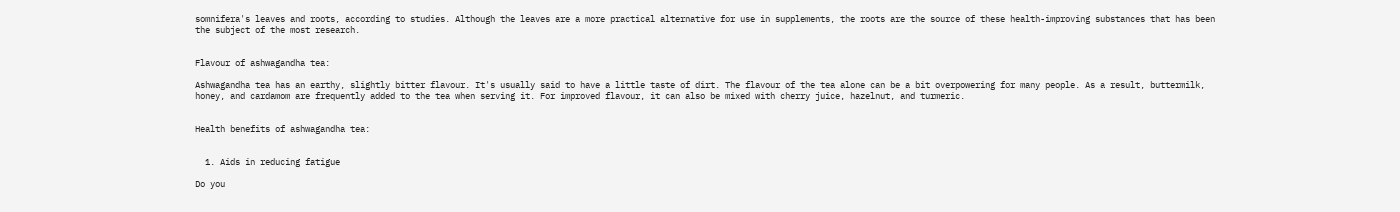somnifera's leaves and roots, according to studies. Although the leaves are a more practical alternative for use in supplements, the roots are the source of these health-improving substances that has been the subject of the most research.


Flavour of ashwagandha tea:

Ashwagandha tea has an earthy, slightly bitter flavour. It's usually said to have a little taste of dirt. The flavour of the tea alone can be a bit overpowering for many people. As a result, buttermilk, honey, and cardamom are frequently added to the tea when serving it. For improved flavour, it can also be mixed with cherry juice, hazelnut, and turmeric.


Health benefits of ashwagandha tea:


  1. Aids in reducing fatigue

Do you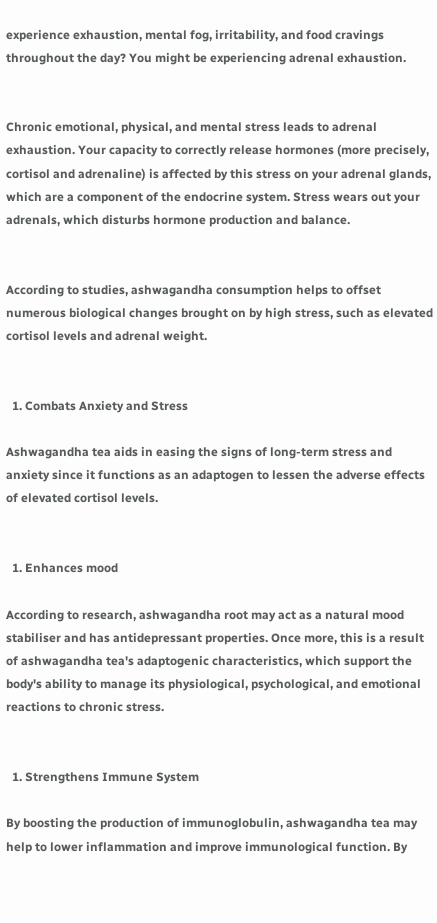experience exhaustion, mental fog, irritability, and food cravings throughout the day? You might be experiencing adrenal exhaustion.


Chronic emotional, physical, and mental stress leads to adrenal exhaustion. Your capacity to correctly release hormones (more precisely, cortisol and adrenaline) is affected by this stress on your adrenal glands, which are a component of the endocrine system. Stress wears out your adrenals, which disturbs hormone production and balance.


According to studies, ashwagandha consumption helps to offset numerous biological changes brought on by high stress, such as elevated cortisol levels and adrenal weight.


  1. Combats Anxiety and Stress

Ashwagandha tea aids in easing the signs of long-term stress and anxiety since it functions as an adaptogen to lessen the adverse effects of elevated cortisol levels.


  1. Enhances mood

According to research, ashwagandha root may act as a natural mood stabiliser and has antidepressant properties. Once more, this is a result of ashwagandha tea's adaptogenic characteristics, which support the body's ability to manage its physiological, psychological, and emotional reactions to chronic stress.


  1. Strengthens Immune System

By boosting the production of immunoglobulin, ashwagandha tea may help to lower inflammation and improve immunological function. By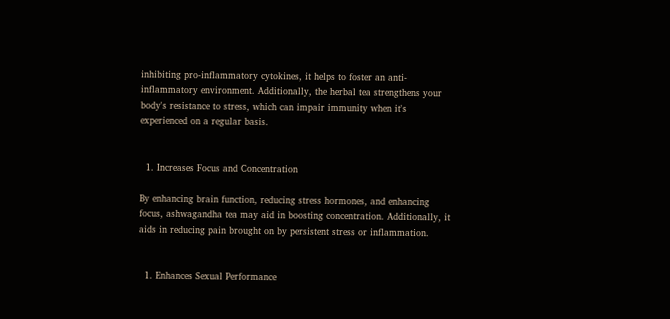inhibiting pro-inflammatory cytokines, it helps to foster an anti-inflammatory environment. Additionally, the herbal tea strengthens your body's resistance to stress, which can impair immunity when it's experienced on a regular basis.


  1. Increases Focus and Concentration

By enhancing brain function, reducing stress hormones, and enhancing focus, ashwagandha tea may aid in boosting concentration. Additionally, it aids in reducing pain brought on by persistent stress or inflammation.


  1. Enhances Sexual Performance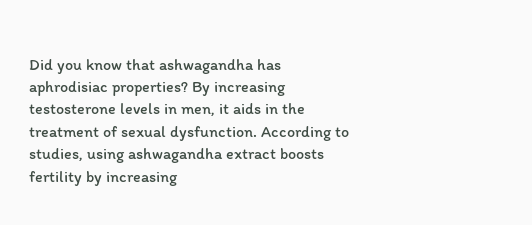Did you know that ashwagandha has aphrodisiac properties? By increasing testosterone levels in men, it aids in the treatment of sexual dysfunction. According to studies, using ashwagandha extract boosts fertility by increasing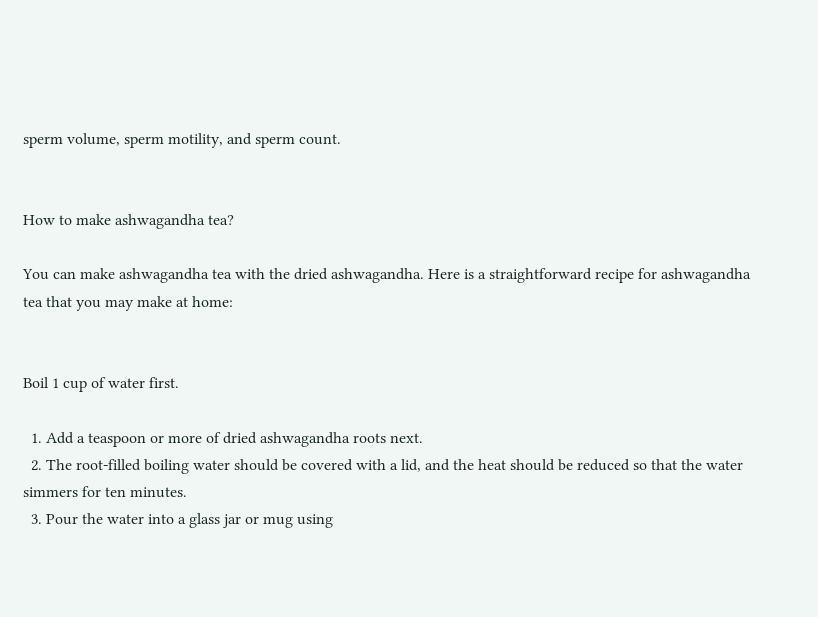sperm volume, sperm motility, and sperm count.


How to make ashwagandha tea?

You can make ashwagandha tea with the dried ashwagandha. Here is a straightforward recipe for ashwagandha tea that you may make at home:


Boil 1 cup of water first.

  1. Add a teaspoon or more of dried ashwagandha roots next.
  2. The root-filled boiling water should be covered with a lid, and the heat should be reduced so that the water simmers for ten minutes.
  3. Pour the water into a glass jar or mug using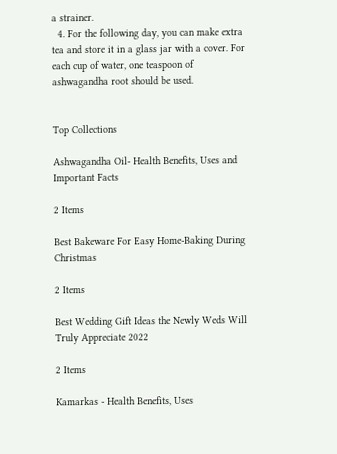a strainer.
  4. For the following day, you can make extra tea and store it in a glass jar with a cover. For each cup of water, one teaspoon of ashwagandha root should be used.


Top Collections

Ashwagandha Oil- Health Benefits, Uses and Important Facts

2 Items

Best Bakeware For Easy Home-Baking During Christmas

2 Items

Best Wedding Gift Ideas the Newly Weds Will Truly Appreciate 2022

2 Items

Kamarkas - Health Benefits, Uses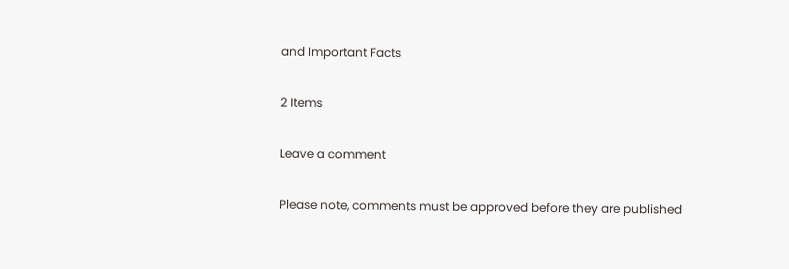and Important Facts

2 Items

Leave a comment

Please note, comments must be approved before they are published